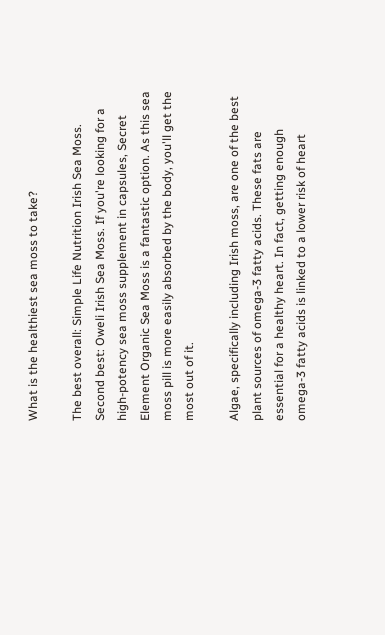What is the healthiest sea moss to take?

The best overall: Simple Life Nutrition Irish Sea Moss. Second best: Oweli Irish Sea Moss. If you're looking for a high-potency sea moss supplement in capsules, Secret Element Organic Sea Moss is a fantastic option. As this sea moss pill is more easily absorbed by the body, you'll get the most out of it.

Algae, specifically including Irish moss, are one of the best plant sources of omega-3 fatty acids. These fats are essential for a healthy heart. In fact, getting enough omega-3 fatty acids is linked to a lower risk of heart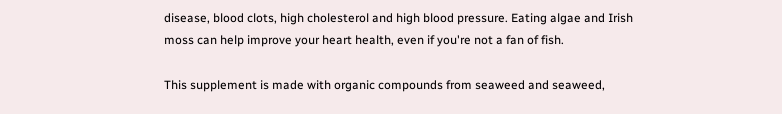disease, blood clots, high cholesterol and high blood pressure. Eating algae and Irish moss can help improve your heart health, even if you're not a fan of fish.

This supplement is made with organic compounds from seaweed and seaweed,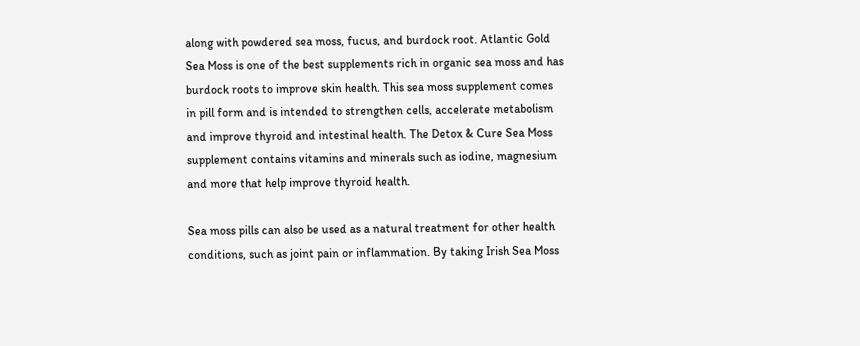along with powdered sea moss, fucus, and burdock root. Atlantic Gold Sea Moss is one of the best supplements rich in organic sea moss and has burdock roots to improve skin health. This sea moss supplement comes in pill form and is intended to strengthen cells, accelerate metabolism and improve thyroid and intestinal health. The Detox & Cure Sea Moss supplement contains vitamins and minerals such as iodine, magnesium and more that help improve thyroid health.

Sea moss pills can also be used as a natural treatment for other health conditions, such as joint pain or inflammation. By taking Irish Sea Moss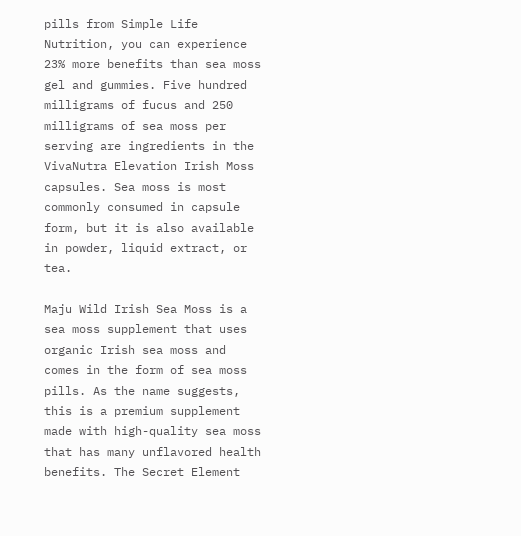pills from Simple Life Nutrition, you can experience 23% more benefits than sea moss gel and gummies. Five hundred milligrams of fucus and 250 milligrams of sea moss per serving are ingredients in the VivaNutra Elevation Irish Moss capsules. Sea moss is most commonly consumed in capsule form, but it is also available in powder, liquid extract, or tea.

Maju Wild Irish Sea Moss is a sea moss supplement that uses organic Irish sea moss and comes in the form of sea moss pills. As the name suggests, this is a premium supplement made with high-quality sea moss that has many unflavored health benefits. The Secret Element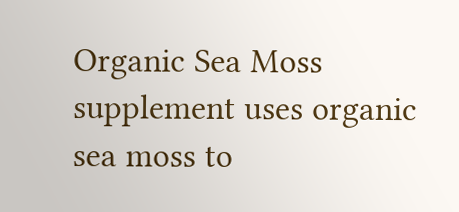Organic Sea Moss supplement uses organic sea moss to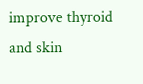improve thyroid and skin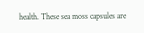health. These sea moss capsules are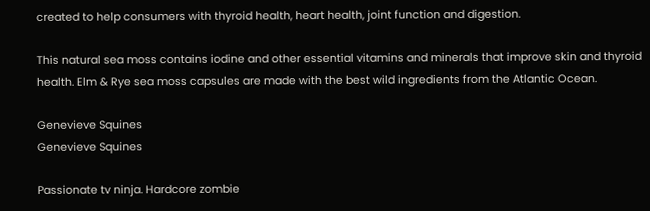created to help consumers with thyroid health, heart health, joint function and digestion.

This natural sea moss contains iodine and other essential vitamins and minerals that improve skin and thyroid health. Elm & Rye sea moss capsules are made with the best wild ingredients from the Atlantic Ocean.

Genevieve Squines
Genevieve Squines

Passionate tv ninja. Hardcore zombie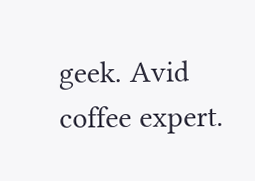geek. Avid coffee expert.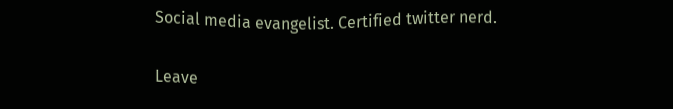Social media evangelist. Certified twitter nerd.

Leave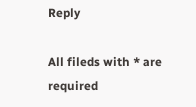Reply

All fileds with * are required